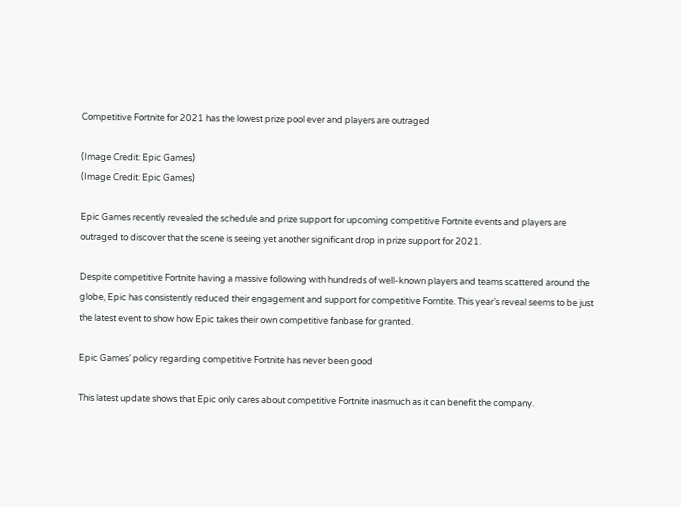Competitive Fortnite for 2021 has the lowest prize pool ever and players are outraged

(Image Credit: Epic Games)
(Image Credit: Epic Games)

Epic Games recently revealed the schedule and prize support for upcoming competitive Fortnite events and players are outraged to discover that the scene is seeing yet another significant drop in prize support for 2021.

Despite competitive Fortnite having a massive following with hundreds of well-known players and teams scattered around the globe, Epic has consistently reduced their engagement and support for competitive Forntite. This year’s reveal seems to be just the latest event to show how Epic takes their own competitive fanbase for granted.

Epic Games’ policy regarding competitive Fortnite has never been good

This latest update shows that Epic only cares about competitive Fortnite inasmuch as it can benefit the company.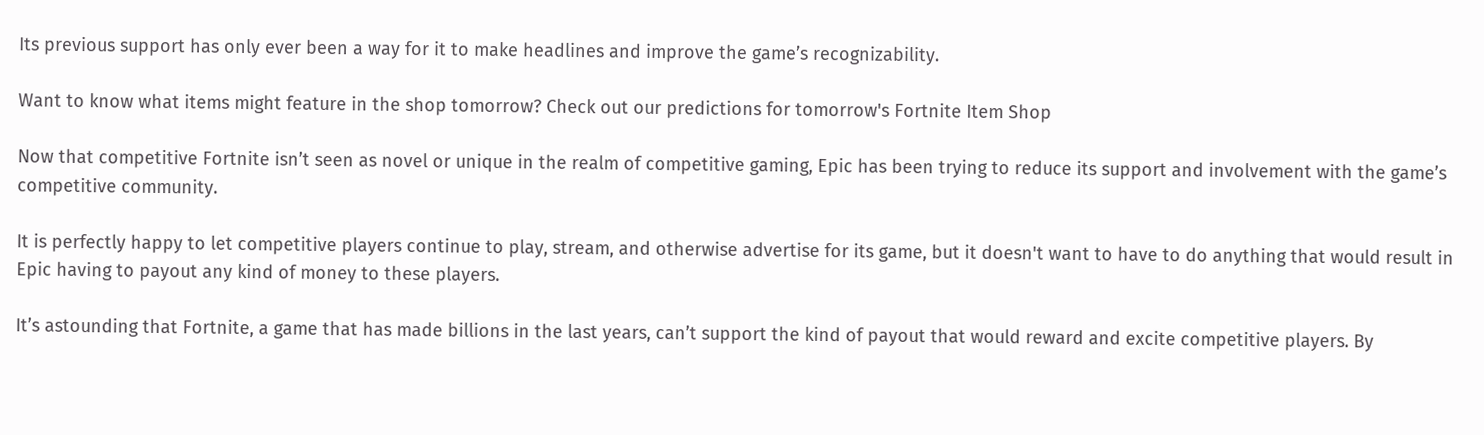Its previous support has only ever been a way for it to make headlines and improve the game’s recognizability.

Want to know what items might feature in the shop tomorrow? Check out our predictions for tomorrow's Fortnite Item Shop

Now that competitive Fortnite isn’t seen as novel or unique in the realm of competitive gaming, Epic has been trying to reduce its support and involvement with the game’s competitive community.

It is perfectly happy to let competitive players continue to play, stream, and otherwise advertise for its game, but it doesn't want to have to do anything that would result in Epic having to payout any kind of money to these players.

It’s astounding that Fortnite, a game that has made billions in the last years, can’t support the kind of payout that would reward and excite competitive players. By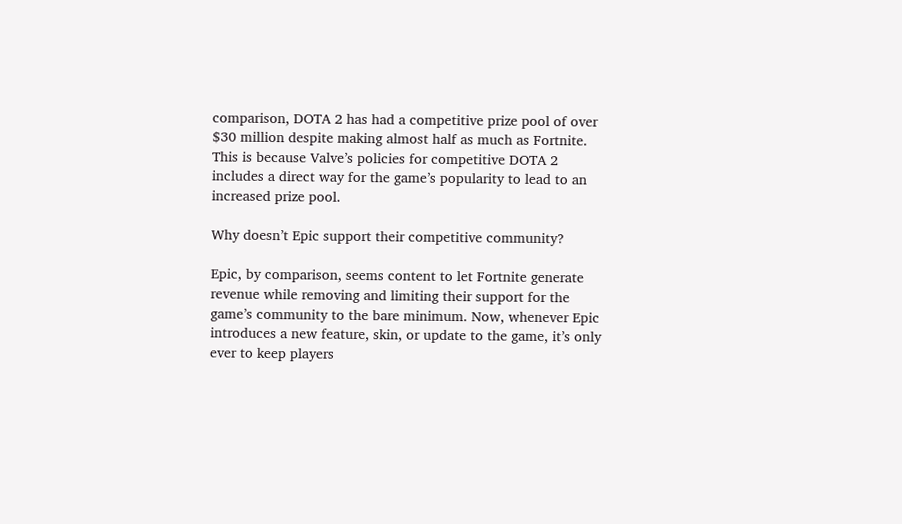comparison, DOTA 2 has had a competitive prize pool of over $30 million despite making almost half as much as Fortnite. This is because Valve’s policies for competitive DOTA 2 includes a direct way for the game’s popularity to lead to an increased prize pool.

Why doesn’t Epic support their competitive community?

Epic, by comparison, seems content to let Fortnite generate revenue while removing and limiting their support for the game’s community to the bare minimum. Now, whenever Epic introduces a new feature, skin, or update to the game, it’s only ever to keep players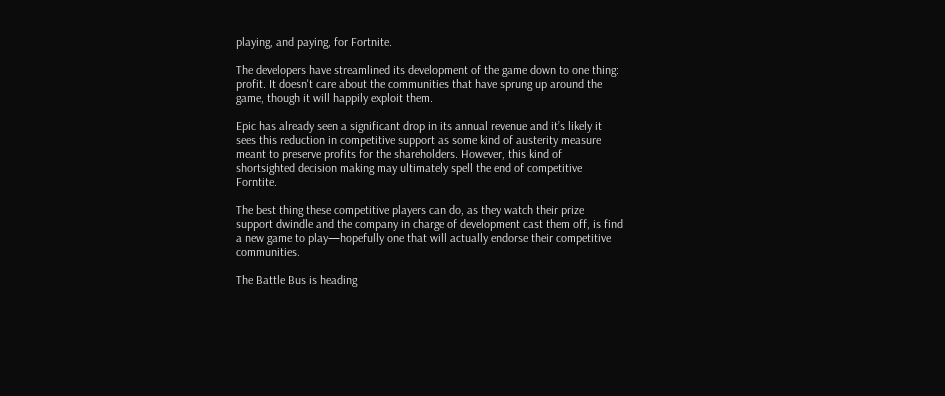playing, and paying, for Fortnite.

The developers have streamlined its development of the game down to one thing: profit. It doesn't care about the communities that have sprung up around the game, though it will happily exploit them.

Epic has already seen a significant drop in its annual revenue and it’s likely it sees this reduction in competitive support as some kind of austerity measure meant to preserve profits for the shareholders. However, this kind of shortsighted decision making may ultimately spell the end of competitive Forntite.

The best thing these competitive players can do, as they watch their prize support dwindle and the company in charge of development cast them off, is find a new game to play—hopefully one that will actually endorse their competitive communities.

The Battle Bus is heading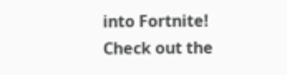into Fortnite! Check out the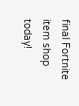final Fortnite item shop today!